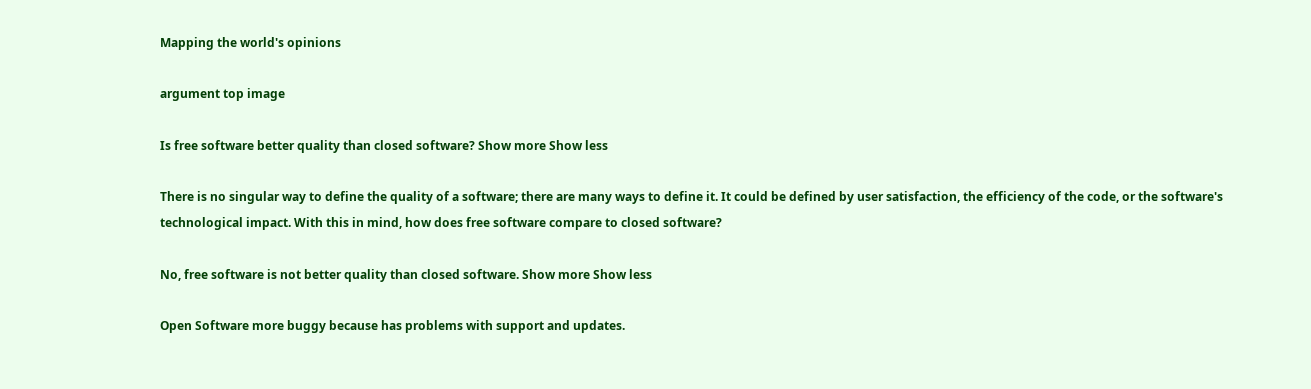Mapping the world's opinions

argument top image

Is free software better quality than closed software? Show more Show less

There is no singular way to define the quality of a software; there are many ways to define it. It could be defined by user satisfaction, the efficiency of the code, or the software's technological impact. With this in mind, how does free software compare to closed software?

No, free software is not better quality than closed software. Show more Show less

Open Software more buggy because has problems with support and updates.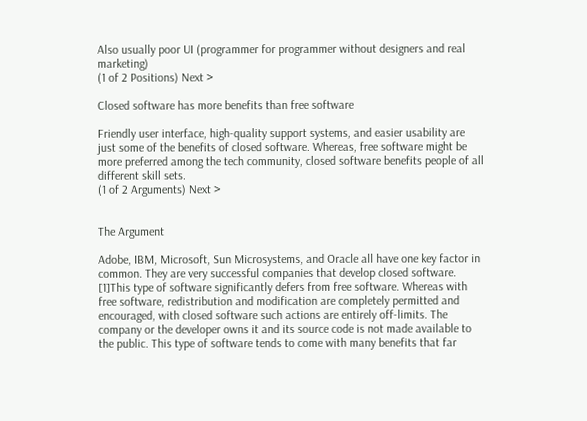Also usually poor UI (programmer for programmer without designers and real marketing)
(1 of 2 Positions) Next >

Closed software has more benefits than free software

Friendly user interface, high-quality support systems, and easier usability are just some of the benefits of closed software. Whereas, free software might be more preferred among the tech community, closed software benefits people of all different skill sets.
(1 of 2 Arguments) Next >


The Argument

Adobe, IBM, Microsoft, Sun Microsystems, and Oracle all have one key factor in common. They are very successful companies that develop closed software. [1]This type of software significantly defers from free software. Whereas with free software, redistribution and modification are completely permitted and encouraged, with closed software such actions are entirely off-limits. The company or the developer owns it and its source code is not made available to the public. This type of software tends to come with many benefits that far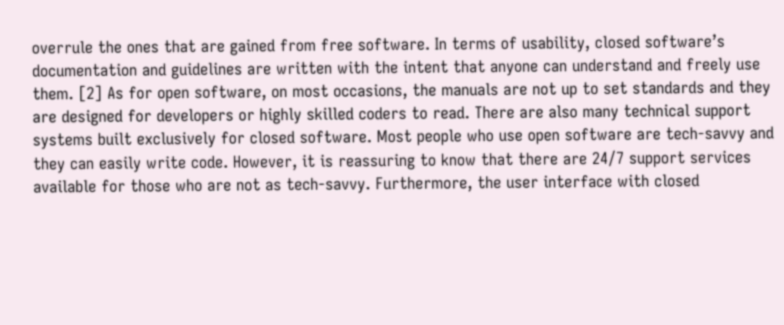overrule the ones that are gained from free software. In terms of usability, closed software’s documentation and guidelines are written with the intent that anyone can understand and freely use them. [2] As for open software, on most occasions, the manuals are not up to set standards and they are designed for developers or highly skilled coders to read. There are also many technical support systems built exclusively for closed software. Most people who use open software are tech-savvy and they can easily write code. However, it is reassuring to know that there are 24/7 support services available for those who are not as tech-savvy. Furthermore, the user interface with closed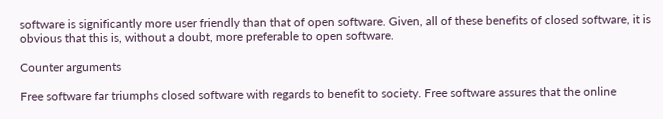software is significantly more user friendly than that of open software. Given, all of these benefits of closed software, it is obvious that this is, without a doubt, more preferable to open software.

Counter arguments

Free software far triumphs closed software with regards to benefit to society. Free software assures that the online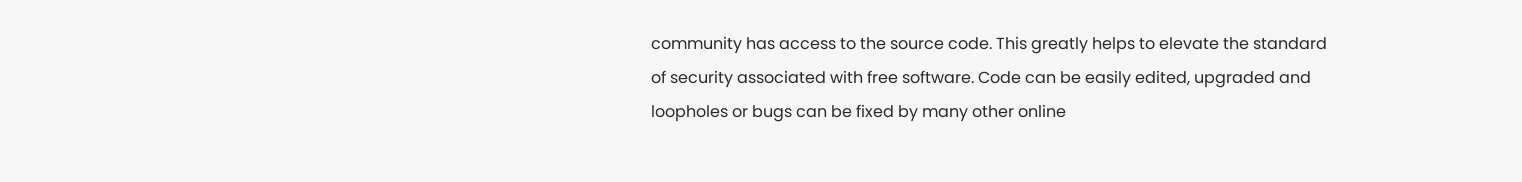community has access to the source code. This greatly helps to elevate the standard of security associated with free software. Code can be easily edited, upgraded and loopholes or bugs can be fixed by many other online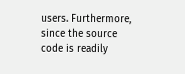users. Furthermore, since the source code is readily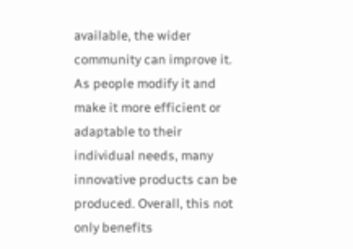available, the wider community can improve it. As people modify it and make it more efficient or adaptable to their individual needs, many innovative products can be produced. Overall, this not only benefits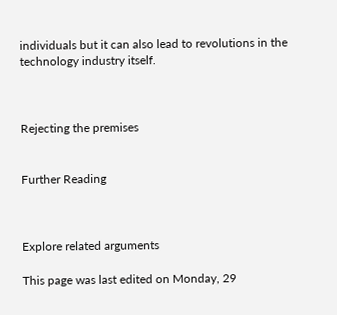individuals but it can also lead to revolutions in the technology industry itself.



Rejecting the premises


Further Reading



Explore related arguments

This page was last edited on Monday, 29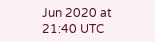Jun 2020 at 21:40 UTC